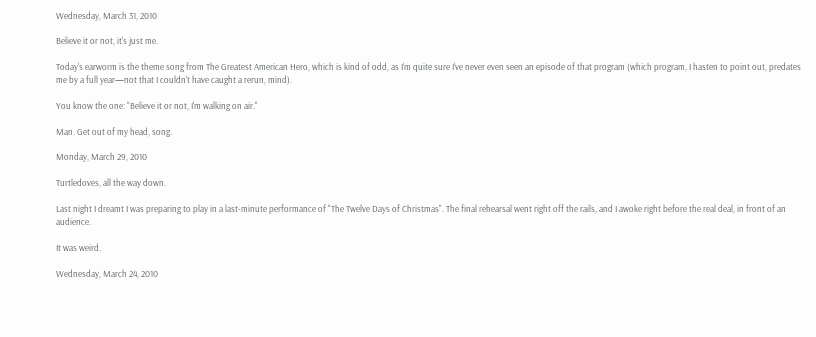Wednesday, March 31, 2010

Believe it or not, it's just me.

Today's earworm is the theme song from The Greatest American Hero, which is kind of odd, as I'm quite sure I've never even seen an episode of that program (which program, I hasten to point out, predates me by a full year—not that I couldn't have caught a rerun, mind).

You know the one: "Believe it or not, I'm walking on air."

Man. Get out of my head, song.

Monday, March 29, 2010

Turtledoves, all the way down.

Last night I dreamt I was preparing to play in a last-minute performance of "The Twelve Days of Christmas". The final rehearsal went right off the rails, and I awoke right before the real deal, in front of an audience.

It was weird.

Wednesday, March 24, 2010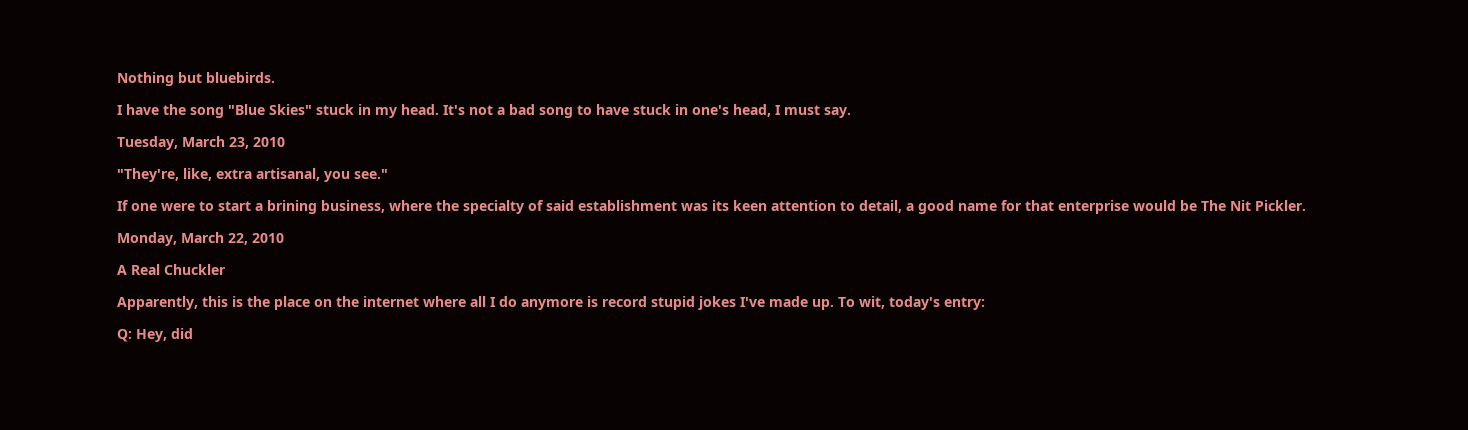Nothing but bluebirds.

I have the song "Blue Skies" stuck in my head. It's not a bad song to have stuck in one's head, I must say.

Tuesday, March 23, 2010

"They're, like, extra artisanal, you see."

If one were to start a brining business, where the specialty of said establishment was its keen attention to detail, a good name for that enterprise would be The Nit Pickler.

Monday, March 22, 2010

A Real Chuckler

Apparently, this is the place on the internet where all I do anymore is record stupid jokes I've made up. To wit, today's entry:

Q: Hey, did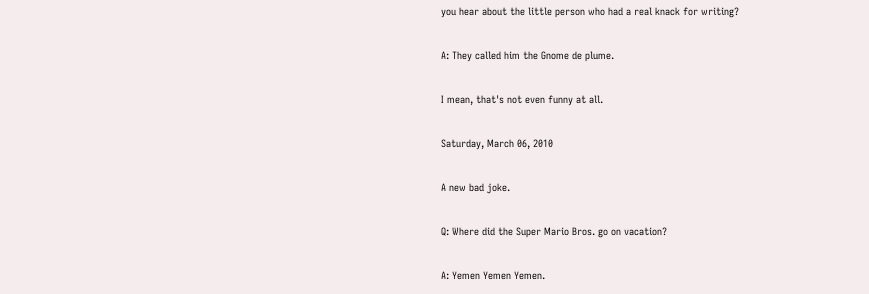you hear about the little person who had a real knack for writing?

A: They called him the Gnome de plume.

I mean, that's not even funny at all.

Saturday, March 06, 2010

A new bad joke.

Q: Where did the Super Mario Bros. go on vacation?

A: Yemen Yemen Yemen.